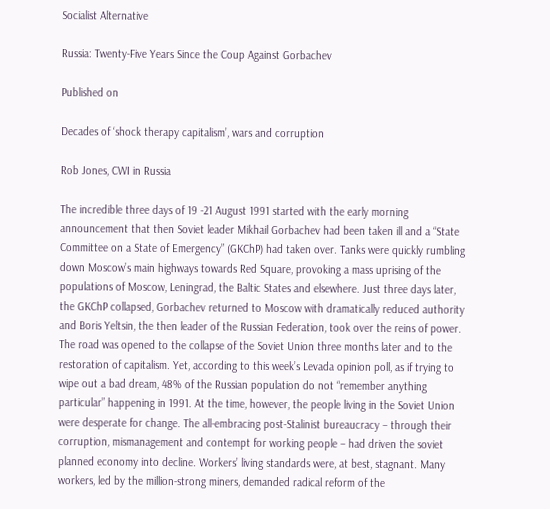Socialist Alternative

Russia: Twenty-Five Years Since the Coup Against Gorbachev

Published on

Decades of ‘shock therapy capitalism’, wars and corruption

Rob Jones, CWI in Russia

The incredible three days of 19 -21 August 1991 started with the early morning announcement that then Soviet leader Mikhail Gorbachev had been taken ill and a “State Committee on a State of Emergency” (GKChP) had taken over. Tanks were quickly rumbling down Moscow’s main highways towards Red Square, provoking a mass uprising of the populations of Moscow, Leningrad, the Baltic States and elsewhere. Just three days later, the GKChP collapsed, Gorbachev returned to Moscow with dramatically reduced authority and Boris Yeltsin, the then leader of the Russian Federation, took over the reins of power. The road was opened to the collapse of the Soviet Union three months later and to the restoration of capitalism. Yet, according to this week’s Levada opinion poll, as if trying to wipe out a bad dream, 48% of the Russian population do not “remember anything particular” happening in 1991. At the time, however, the people living in the Soviet Union were desperate for change. The all-embracing post-Stalinist bureaucracy – through their corruption, mismanagement and contempt for working people – had driven the soviet planned economy into decline. Workers’ living standards were, at best, stagnant. Many workers, led by the million-strong miners, demanded radical reform of the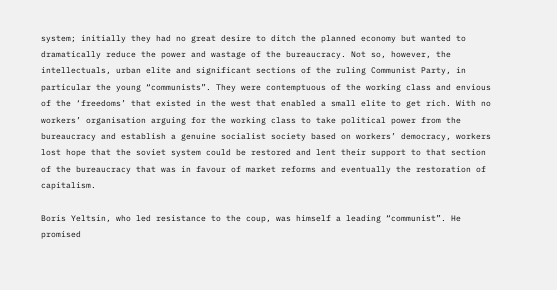system; initially they had no great desire to ditch the planned economy but wanted to dramatically reduce the power and wastage of the bureaucracy. Not so, however, the intellectuals, urban elite and significant sections of the ruling Communist Party, in particular the young “communists”. They were contemptuous of the working class and envious of the ‘freedoms’ that existed in the west that enabled a small elite to get rich. With no workers’ organisation arguing for the working class to take political power from the bureaucracy and establish a genuine socialist society based on workers’ democracy, workers lost hope that the soviet system could be restored and lent their support to that section of the bureaucracy that was in favour of market reforms and eventually the restoration of capitalism.

Boris Yeltsin, who led resistance to the coup, was himself a leading “communist”. He promised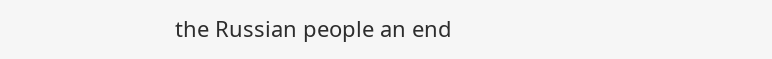the Russian people an end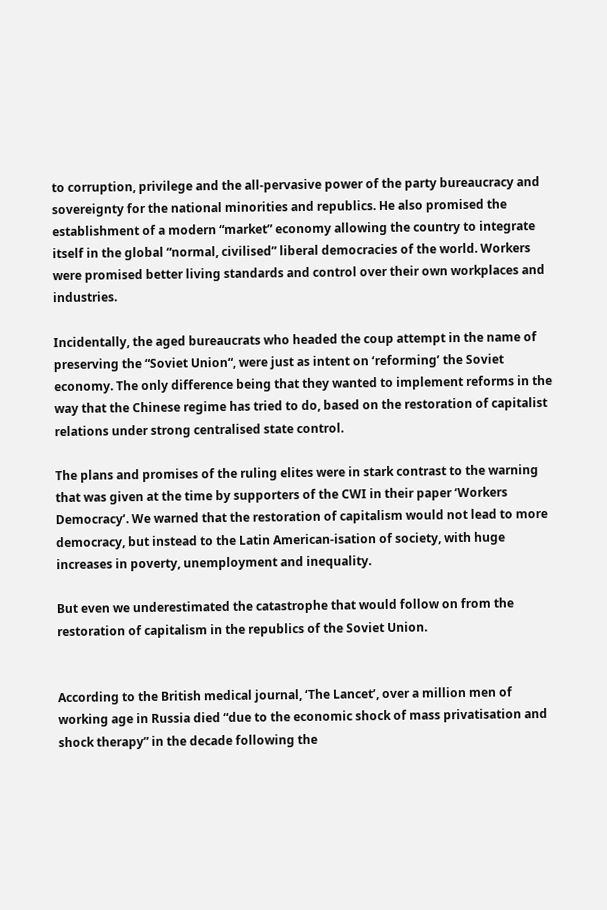to corruption, privilege and the all-pervasive power of the party bureaucracy and sovereignty for the national minorities and republics. He also promised the establishment of a modern “market” economy allowing the country to integrate itself in the global “normal, civilised” liberal democracies of the world. Workers were promised better living standards and control over their own workplaces and industries.

Incidentally, the aged bureaucrats who headed the coup attempt in the name of preserving the “Soviet Union“, were just as intent on ‘reforming’ the Soviet economy. The only difference being that they wanted to implement reforms in the way that the Chinese regime has tried to do, based on the restoration of capitalist relations under strong centralised state control.

The plans and promises of the ruling elites were in stark contrast to the warning that was given at the time by supporters of the CWI in their paper ‘Workers Democracy’. We warned that the restoration of capitalism would not lead to more democracy, but instead to the Latin American-isation of society, with huge increases in poverty, unemployment and inequality.

But even we underestimated the catastrophe that would follow on from the restoration of capitalism in the republics of the Soviet Union.


According to the British medical journal, ‘The Lancet’, over a million men of working age in Russia died “due to the economic shock of mass privatisation and shock therapy” in the decade following the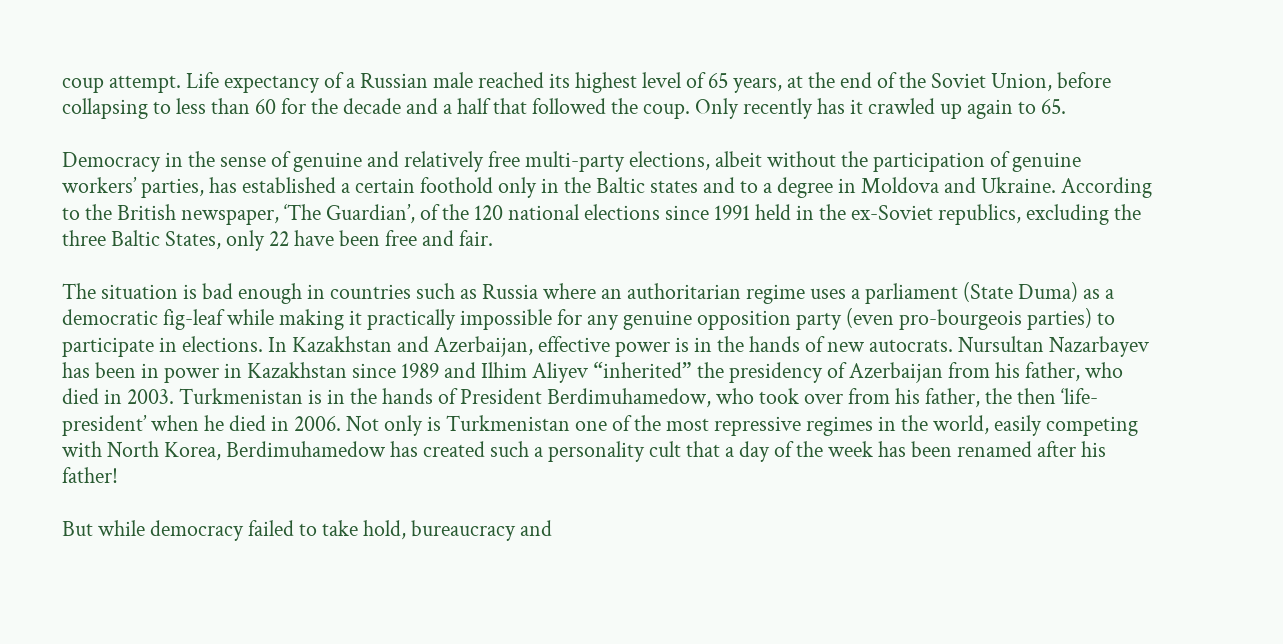coup attempt. Life expectancy of a Russian male reached its highest level of 65 years, at the end of the Soviet Union, before collapsing to less than 60 for the decade and a half that followed the coup. Only recently has it crawled up again to 65.

Democracy in the sense of genuine and relatively free multi-party elections, albeit without the participation of genuine workers’ parties, has established a certain foothold only in the Baltic states and to a degree in Moldova and Ukraine. According to the British newspaper, ‘The Guardian’, of the 120 national elections since 1991 held in the ex-Soviet republics, excluding the three Baltic States, only 22 have been free and fair.

The situation is bad enough in countries such as Russia where an authoritarian regime uses a parliament (State Duma) as a democratic fig-leaf while making it practically impossible for any genuine opposition party (even pro-bourgeois parties) to participate in elections. In Kazakhstan and Azerbaijan, effective power is in the hands of new autocrats. Nursultan Nazarbayev has been in power in Kazakhstan since 1989 and Ilhim Aliyev “inherited” the presidency of Azerbaijan from his father, who died in 2003. Turkmenistan is in the hands of President Berdimuhamedow, who took over from his father, the then ‘life-president’ when he died in 2006. Not only is Turkmenistan one of the most repressive regimes in the world, easily competing with North Korea, Berdimuhamedow has created such a personality cult that a day of the week has been renamed after his father!

But while democracy failed to take hold, bureaucracy and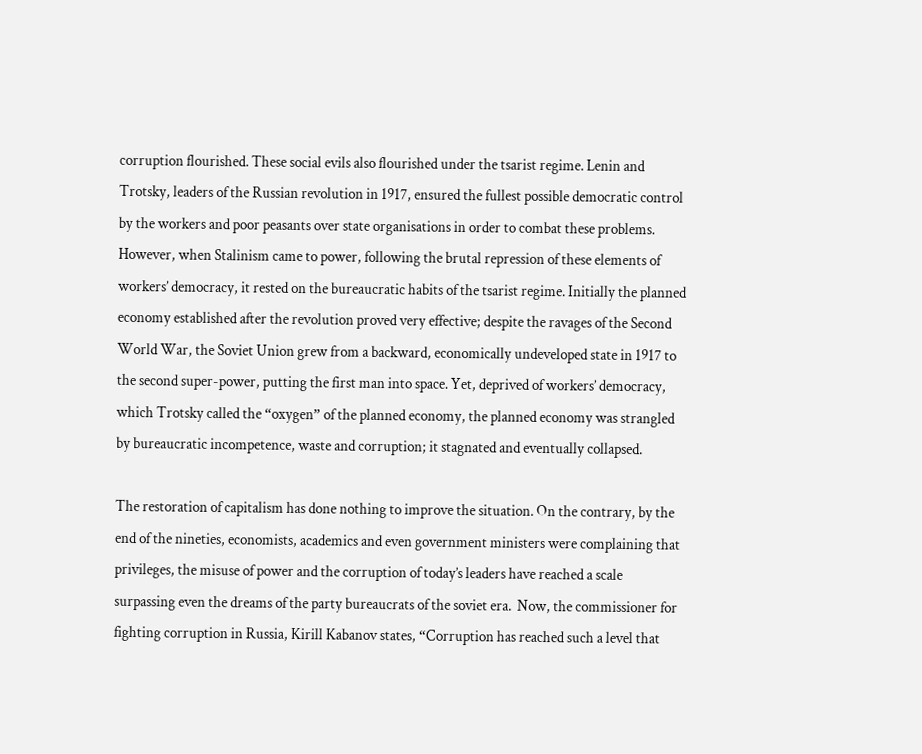corruption flourished. These social evils also flourished under the tsarist regime. Lenin and Trotsky, leaders of the Russian revolution in 1917, ensured the fullest possible democratic control by the workers and poor peasants over state organisations in order to combat these problems. However, when Stalinism came to power, following the brutal repression of these elements of workers’ democracy, it rested on the bureaucratic habits of the tsarist regime. Initially the planned economy established after the revolution proved very effective; despite the ravages of the Second World War, the Soviet Union grew from a backward, economically undeveloped state in 1917 to the second super-power, putting the first man into space. Yet, deprived of workers’ democracy, which Trotsky called the “oxygen” of the planned economy, the planned economy was strangled by bureaucratic incompetence, waste and corruption; it stagnated and eventually collapsed.

The restoration of capitalism has done nothing to improve the situation. On the contrary, by the end of the nineties, economists, academics and even government ministers were complaining that privileges, the misuse of power and the corruption of today’s leaders have reached a scale surpassing even the dreams of the party bureaucrats of the soviet era.  Now, the commissioner for fighting corruption in Russia, Kirill Kabanov states, “Corruption has reached such a level that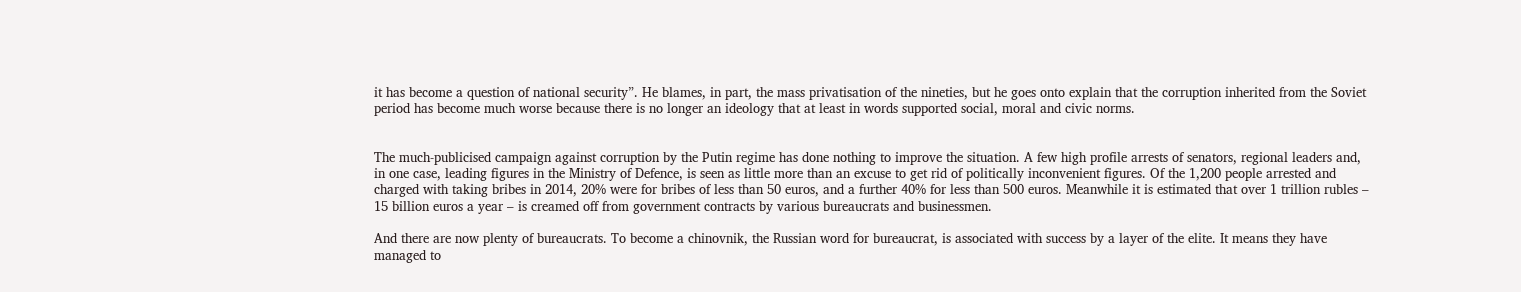it has become a question of national security”. He blames, in part, the mass privatisation of the nineties, but he goes onto explain that the corruption inherited from the Soviet period has become much worse because there is no longer an ideology that at least in words supported social, moral and civic norms.


The much-publicised campaign against corruption by the Putin regime has done nothing to improve the situation. A few high profile arrests of senators, regional leaders and, in one case, leading figures in the Ministry of Defence, is seen as little more than an excuse to get rid of politically inconvenient figures. Of the 1,200 people arrested and charged with taking bribes in 2014, 20% were for bribes of less than 50 euros, and a further 40% for less than 500 euros. Meanwhile it is estimated that over 1 trillion rubles – 15 billion euros a year – is creamed off from government contracts by various bureaucrats and businessmen.

And there are now plenty of bureaucrats. To become a chinovnik, the Russian word for bureaucrat, is associated with success by a layer of the elite. It means they have managed to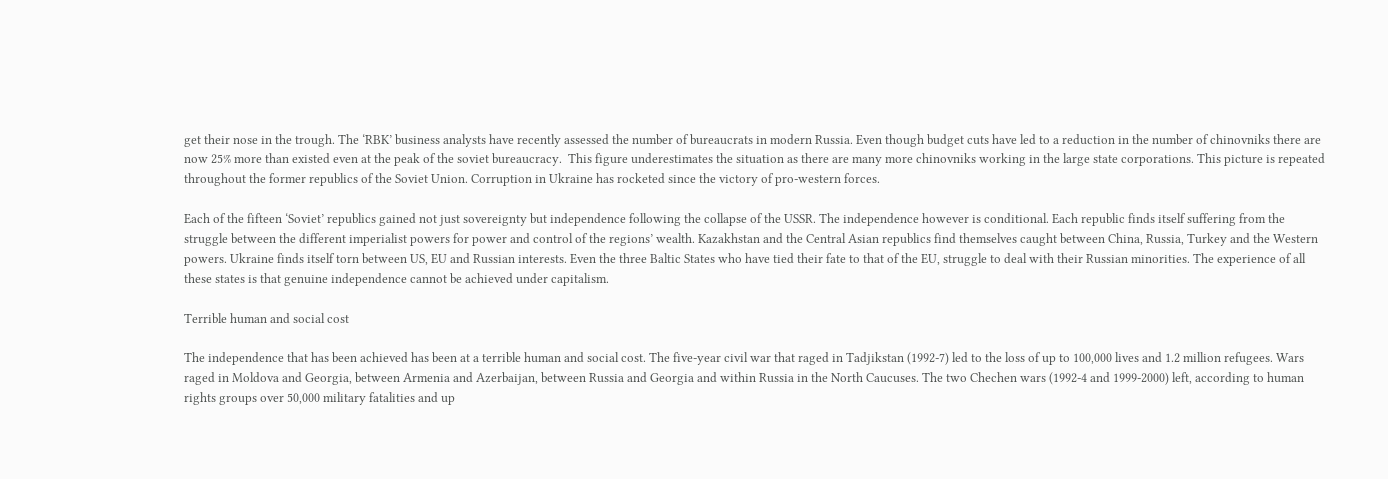get their nose in the trough. The ‘RBK’ business analysts have recently assessed the number of bureaucrats in modern Russia. Even though budget cuts have led to a reduction in the number of chinovniks there are now 25% more than existed even at the peak of the soviet bureaucracy.  This figure underestimates the situation as there are many more chinovniks working in the large state corporations. This picture is repeated throughout the former republics of the Soviet Union. Corruption in Ukraine has rocketed since the victory of pro-western forces.

Each of the fifteen ‘Soviet’ republics gained not just sovereignty but independence following the collapse of the USSR. The independence however is conditional. Each republic finds itself suffering from the struggle between the different imperialist powers for power and control of the regions’ wealth. Kazakhstan and the Central Asian republics find themselves caught between China, Russia, Turkey and the Western powers. Ukraine finds itself torn between US, EU and Russian interests. Even the three Baltic States who have tied their fate to that of the EU, struggle to deal with their Russian minorities. The experience of all these states is that genuine independence cannot be achieved under capitalism.

Terrible human and social cost

The independence that has been achieved has been at a terrible human and social cost. The five-year civil war that raged in Tadjikstan (1992-7) led to the loss of up to 100,000 lives and 1.2 million refugees. Wars raged in Moldova and Georgia, between Armenia and Azerbaijan, between Russia and Georgia and within Russia in the North Caucuses. The two Chechen wars (1992-4 and 1999-2000) left, according to human rights groups over 50,000 military fatalities and up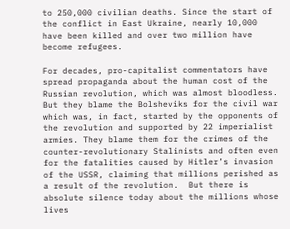to 250,000 civilian deaths. Since the start of the conflict in East Ukraine, nearly 10,000 have been killed and over two million have become refugees.

For decades, pro-capitalist commentators have spread propaganda about the human cost of the Russian revolution, which was almost bloodless. But they blame the Bolsheviks for the civil war which was, in fact, started by the opponents of the revolution and supported by 22 imperialist armies. They blame them for the crimes of the counter-revolutionary Stalinists and often even for the fatalities caused by Hitler’s invasion of the USSR, claiming that millions perished as a result of the revolution.  But there is absolute silence today about the millions whose lives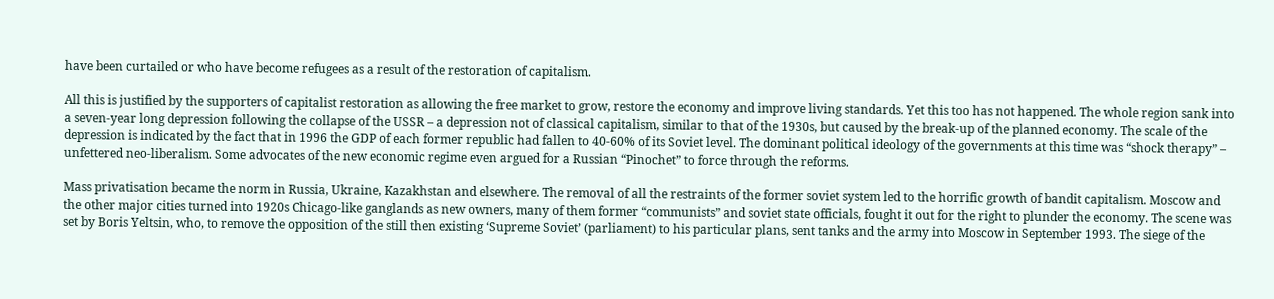have been curtailed or who have become refugees as a result of the restoration of capitalism.

All this is justified by the supporters of capitalist restoration as allowing the free market to grow, restore the economy and improve living standards. Yet this too has not happened. The whole region sank into a seven-year long depression following the collapse of the USSR – a depression not of classical capitalism, similar to that of the 1930s, but caused by the break-up of the planned economy. The scale of the depression is indicated by the fact that in 1996 the GDP of each former republic had fallen to 40-60% of its Soviet level. The dominant political ideology of the governments at this time was “shock therapy” – unfettered neo-liberalism. Some advocates of the new economic regime even argued for a Russian “Pinochet” to force through the reforms.

Mass privatisation became the norm in Russia, Ukraine, Kazakhstan and elsewhere. The removal of all the restraints of the former soviet system led to the horrific growth of bandit capitalism. Moscow and the other major cities turned into 1920s Chicago-like ganglands as new owners, many of them former “communists” and soviet state officials, fought it out for the right to plunder the economy. The scene was set by Boris Yeltsin, who, to remove the opposition of the still then existing ‘Supreme Soviet’ (parliament) to his particular plans, sent tanks and the army into Moscow in September 1993. The siege of the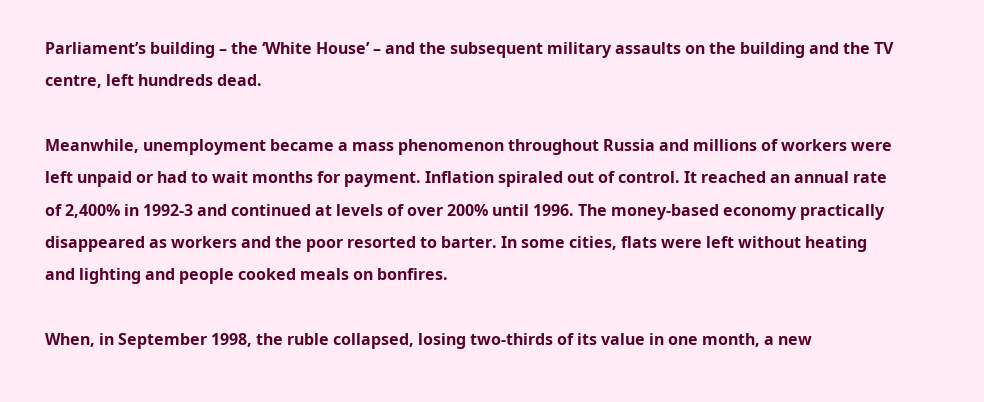Parliament’s building – the ‘White House’ – and the subsequent military assaults on the building and the TV centre, left hundreds dead.

Meanwhile, unemployment became a mass phenomenon throughout Russia and millions of workers were left unpaid or had to wait months for payment. Inflation spiraled out of control. It reached an annual rate of 2,400% in 1992-3 and continued at levels of over 200% until 1996. The money-based economy practically disappeared as workers and the poor resorted to barter. In some cities, flats were left without heating and lighting and people cooked meals on bonfires.

When, in September 1998, the ruble collapsed, losing two-thirds of its value in one month, a new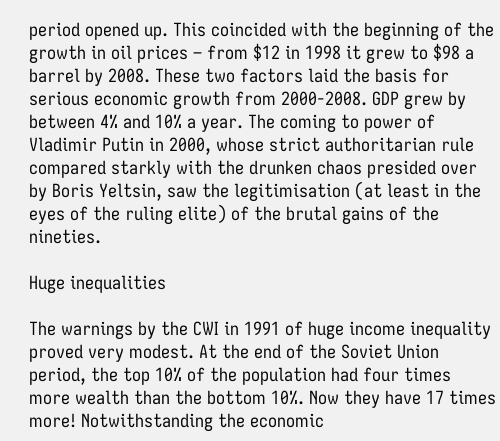period opened up. This coincided with the beginning of the growth in oil prices – from $12 in 1998 it grew to $98 a barrel by 2008. These two factors laid the basis for serious economic growth from 2000-2008. GDP grew by between 4% and 10% a year. The coming to power of Vladimir Putin in 2000, whose strict authoritarian rule compared starkly with the drunken chaos presided over by Boris Yeltsin, saw the legitimisation (at least in the eyes of the ruling elite) of the brutal gains of the nineties.

Huge inequalities

The warnings by the CWI in 1991 of huge income inequality proved very modest. At the end of the Soviet Union period, the top 10% of the population had four times more wealth than the bottom 10%. Now they have 17 times more! Notwithstanding the economic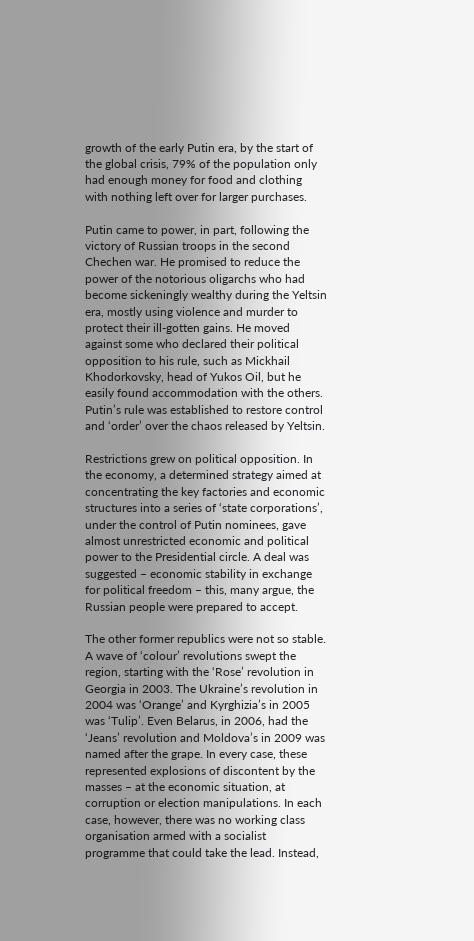growth of the early Putin era, by the start of the global crisis, 79% of the population only had enough money for food and clothing with nothing left over for larger purchases.

Putin came to power, in part, following the victory of Russian troops in the second Chechen war. He promised to reduce the power of the notorious oligarchs who had become sickeningly wealthy during the Yeltsin era, mostly using violence and murder to protect their ill-gotten gains. He moved against some who declared their political opposition to his rule, such as Mickhail Khodorkovsky, head of Yukos Oil, but he easily found accommodation with the others. Putin’s rule was established to restore control and ‘order’ over the chaos released by Yeltsin.

Restrictions grew on political opposition. In the economy, a determined strategy aimed at concentrating the key factories and economic structures into a series of ‘state corporations’, under the control of Putin nominees, gave almost unrestricted economic and political power to the Presidential circle. A deal was suggested – economic stability in exchange for political freedom – this, many argue, the Russian people were prepared to accept.

The other former republics were not so stable. A wave of ‘colour’ revolutions swept the region, starting with the ‘Rose’ revolution in Georgia in 2003. The Ukraine’s revolution in 2004 was ‘Orange’ and Kyrghizia’s in 2005 was ‘Tulip’. Even Belarus, in 2006, had the ‘Jeans’ revolution and Moldova’s in 2009 was named after the grape. In every case, these represented explosions of discontent by the masses – at the economic situation, at corruption or election manipulations. In each case, however, there was no working class organisation armed with a socialist programme that could take the lead. Instead,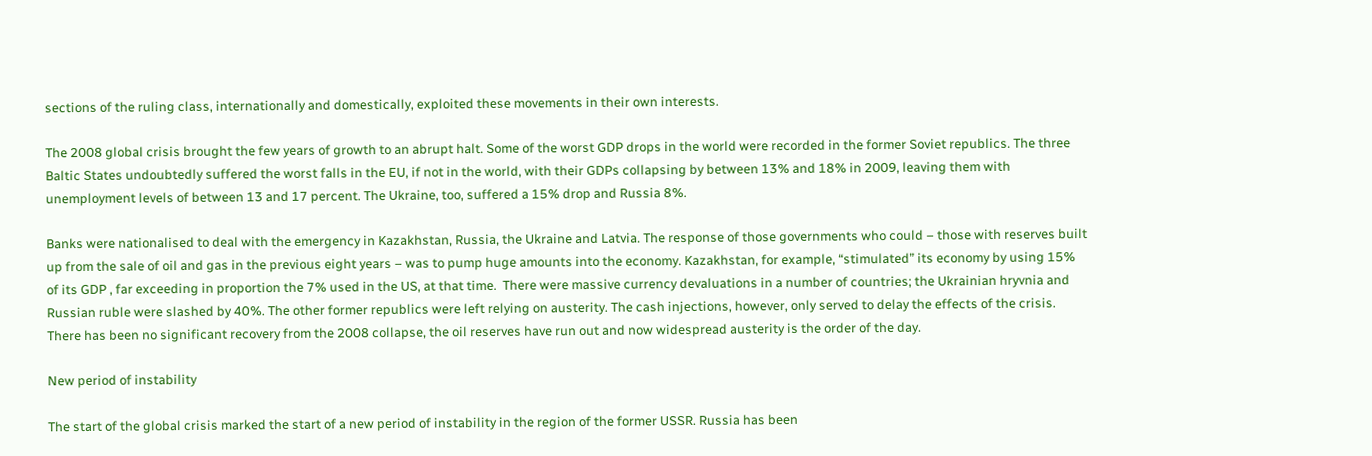sections of the ruling class, internationally and domestically, exploited these movements in their own interests.

The 2008 global crisis brought the few years of growth to an abrupt halt. Some of the worst GDP drops in the world were recorded in the former Soviet republics. The three Baltic States undoubtedly suffered the worst falls in the EU, if not in the world, with their GDPs collapsing by between 13% and 18% in 2009, leaving them with unemployment levels of between 13 and 17 percent. The Ukraine, too, suffered a 15% drop and Russia 8%.

Banks were nationalised to deal with the emergency in Kazakhstan, Russia, the Ukraine and Latvia. The response of those governments who could – those with reserves built up from the sale of oil and gas in the previous eight years – was to pump huge amounts into the economy. Kazakhstan, for example, “stimulated” its economy by using 15% of its GDP , far exceeding in proportion the 7% used in the US, at that time.  There were massive currency devaluations in a number of countries; the Ukrainian hryvnia and Russian ruble were slashed by 40%. The other former republics were left relying on austerity. The cash injections, however, only served to delay the effects of the crisis. There has been no significant recovery from the 2008 collapse, the oil reserves have run out and now widespread austerity is the order of the day.

New period of instability

The start of the global crisis marked the start of a new period of instability in the region of the former USSR. Russia has been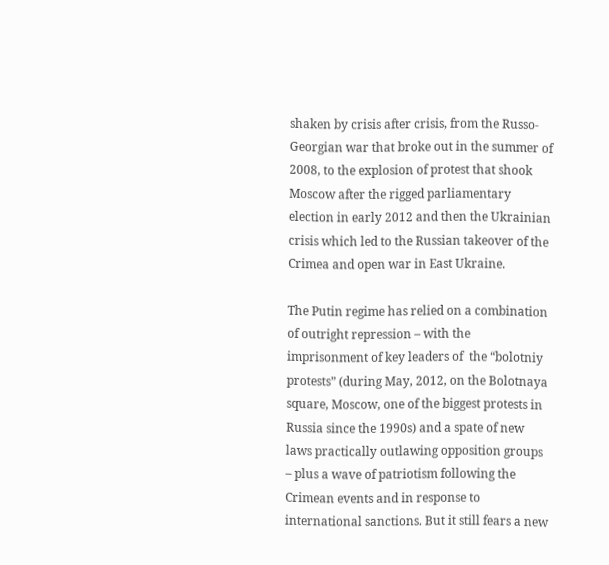shaken by crisis after crisis, from the Russo-Georgian war that broke out in the summer of 2008, to the explosion of protest that shook Moscow after the rigged parliamentary election in early 2012 and then the Ukrainian crisis which led to the Russian takeover of the Crimea and open war in East Ukraine.

The Putin regime has relied on a combination of outright repression – with the imprisonment of key leaders of  the “bolotniy protests” (during May, 2012, on the Bolotnaya square, Moscow, one of the biggest protests in Russia since the 1990s) and a spate of new laws practically outlawing opposition groups – plus a wave of patriotism following the Crimean events and in response to international sanctions. But it still fears a new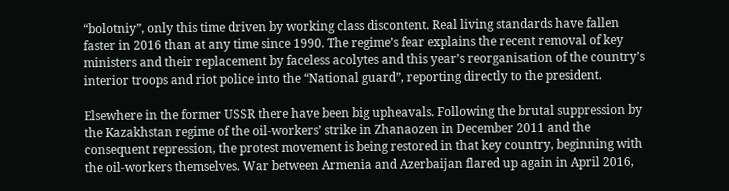“bolotniy”, only this time driven by working class discontent. Real living standards have fallen faster in 2016 than at any time since 1990. The regime’s fear explains the recent removal of key ministers and their replacement by faceless acolytes and this year’s reorganisation of the country’s interior troops and riot police into the “National guard”, reporting directly to the president.

Elsewhere in the former USSR there have been big upheavals. Following the brutal suppression by the Kazakhstan regime of the oil-workers’ strike in Zhanaozen in December 2011 and the consequent repression, the protest movement is being restored in that key country, beginning with the oil-workers themselves. War between Armenia and Azerbaijan flared up again in April 2016,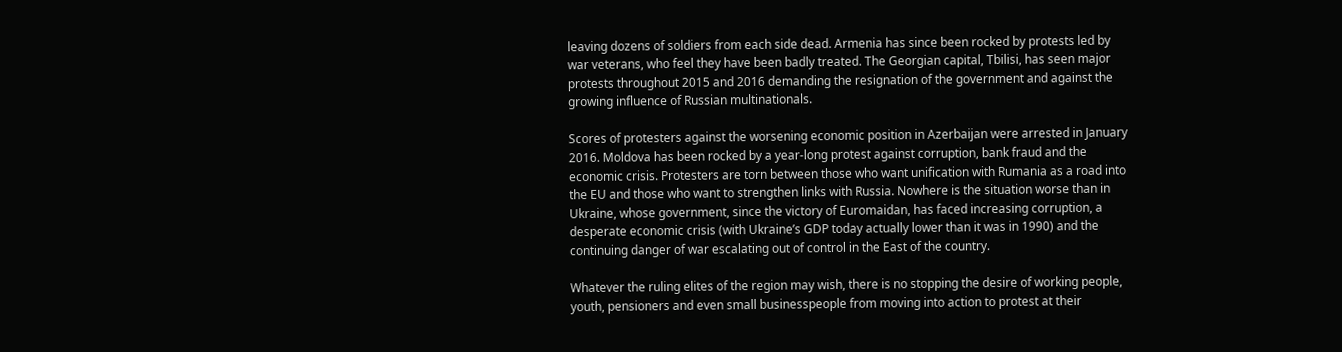leaving dozens of soldiers from each side dead. Armenia has since been rocked by protests led by war veterans, who feel they have been badly treated. The Georgian capital, Tbilisi, has seen major protests throughout 2015 and 2016 demanding the resignation of the government and against the growing influence of Russian multinationals.

Scores of protesters against the worsening economic position in Azerbaijan were arrested in January 2016. Moldova has been rocked by a year-long protest against corruption, bank fraud and the economic crisis. Protesters are torn between those who want unification with Rumania as a road into the EU and those who want to strengthen links with Russia. Nowhere is the situation worse than in Ukraine, whose government, since the victory of Euromaidan, has faced increasing corruption, a desperate economic crisis (with Ukraine’s GDP today actually lower than it was in 1990) and the continuing danger of war escalating out of control in the East of the country.

Whatever the ruling elites of the region may wish, there is no stopping the desire of working people, youth, pensioners and even small businesspeople from moving into action to protest at their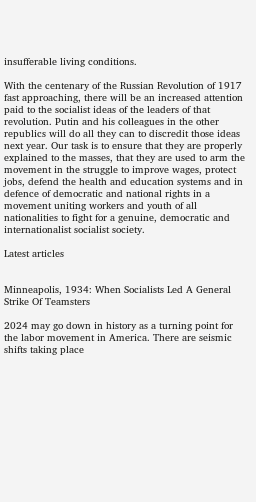insufferable living conditions.

With the centenary of the Russian Revolution of 1917 fast approaching, there will be an increased attention paid to the socialist ideas of the leaders of that revolution. Putin and his colleagues in the other republics will do all they can to discredit those ideas next year. Our task is to ensure that they are properly explained to the masses, that they are used to arm the movement in the struggle to improve wages, protect jobs, defend the health and education systems and in defence of democratic and national rights in a movement uniting workers and youth of all nationalities to fight for a genuine, democratic and internationalist socialist society.

Latest articles


Minneapolis, 1934: When Socialists Led A General Strike Of Teamsters

2024 may go down in history as a turning point for the labor movement in America. There are seismic shifts taking place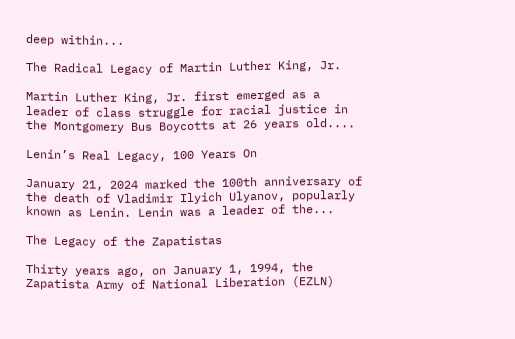deep within...

The Radical Legacy of Martin Luther King, Jr.

Martin Luther King, Jr. first emerged as a leader of class struggle for racial justice in the Montgomery Bus Boycotts at 26 years old....

Lenin’s Real Legacy, 100 Years On

January 21, 2024 marked the 100th anniversary of the death of Vladimir Ilyich Ulyanov, popularly known as Lenin. Lenin was a leader of the...

The Legacy of the Zapatistas

Thirty years ago, on January 1, 1994, the Zapatista Army of National Liberation (EZLN)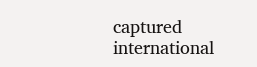captured international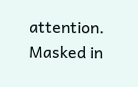attention. Masked in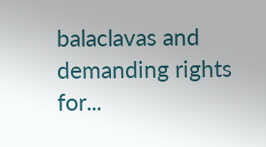balaclavas and demanding rights for...